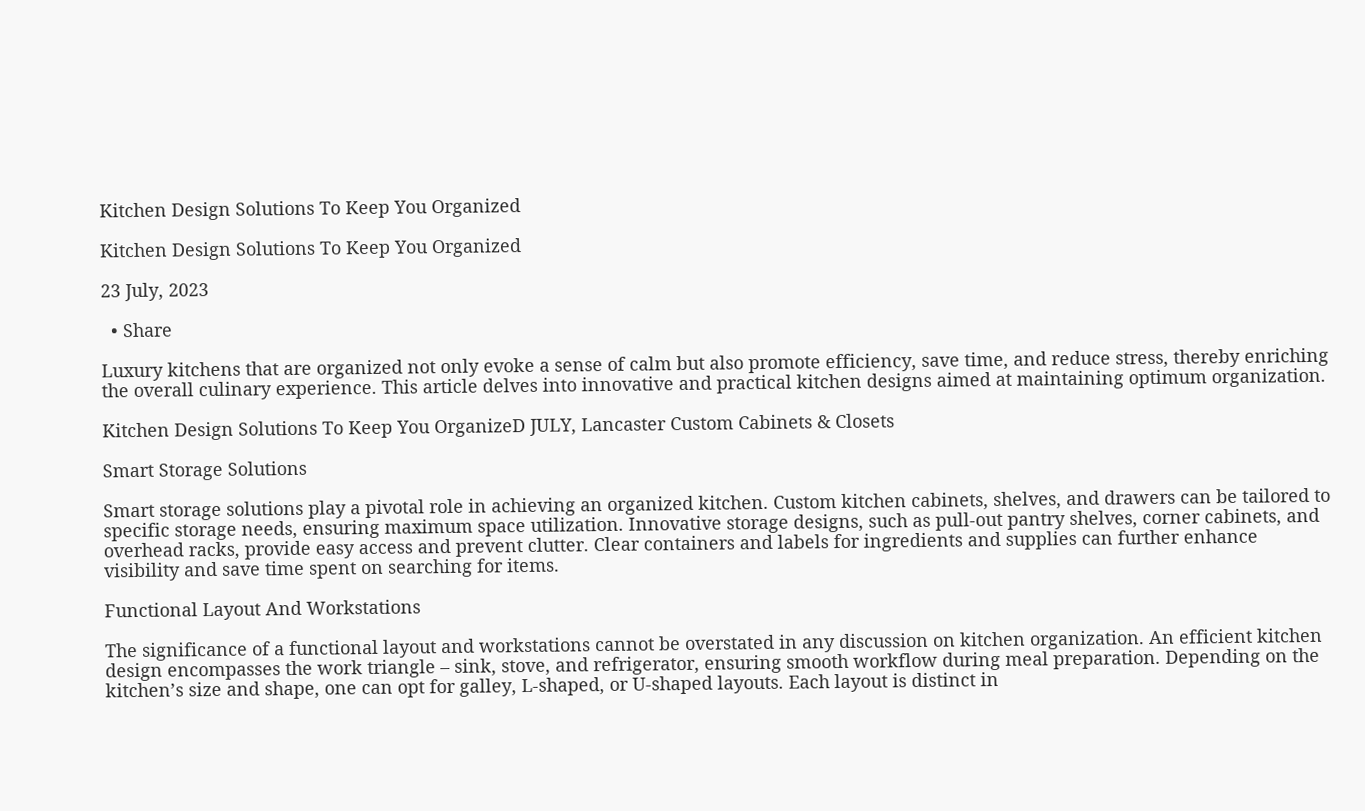Kitchen Design Solutions To Keep You Organized

Kitchen Design Solutions To Keep You Organized

23 July, 2023

  • Share

Luxury kitchens that are organized not only evoke a sense of calm but also promote efficiency, save time, and reduce stress, thereby enriching the overall culinary experience. This article delves into innovative and practical kitchen designs aimed at maintaining optimum organization.

Kitchen Design Solutions To Keep You OrganizeD JULY, Lancaster Custom Cabinets & Closets

Smart Storage Solutions

Smart storage solutions play a pivotal role in achieving an organized kitchen. Custom kitchen cabinets, shelves, and drawers can be tailored to specific storage needs, ensuring maximum space utilization. Innovative storage designs, such as pull-out pantry shelves, corner cabinets, and overhead racks, provide easy access and prevent clutter. Clear containers and labels for ingredients and supplies can further enhance visibility and save time spent on searching for items.

Functional Layout And Workstations

The significance of a functional layout and workstations cannot be overstated in any discussion on kitchen organization. An efficient kitchen design encompasses the work triangle – sink, stove, and refrigerator, ensuring smooth workflow during meal preparation. Depending on the kitchen’s size and shape, one can opt for galley, L-shaped, or U-shaped layouts. Each layout is distinct in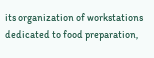its organization of workstations dedicated to food preparation,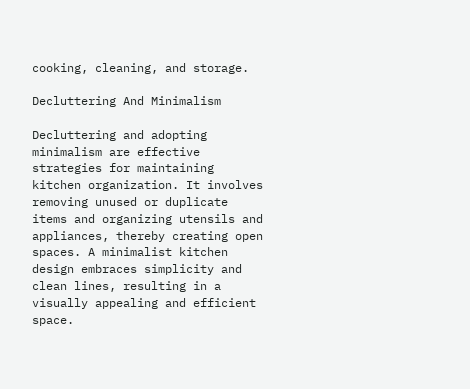cooking, cleaning, and storage.

Decluttering And Minimalism

Decluttering and adopting minimalism are effective strategies for maintaining kitchen organization. It involves removing unused or duplicate items and organizing utensils and appliances, thereby creating open spaces. A minimalist kitchen design embraces simplicity and clean lines, resulting in a visually appealing and efficient space.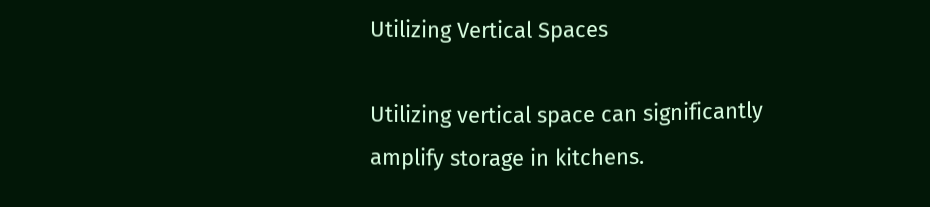Utilizing Vertical Spaces

Utilizing vertical space can significantly amplify storage in kitchens.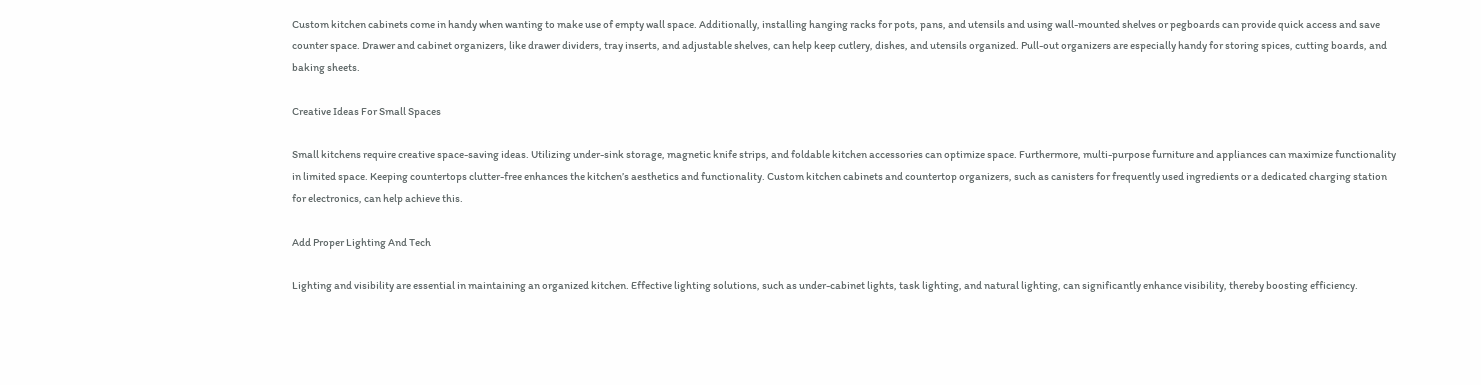Custom kitchen cabinets come in handy when wanting to make use of empty wall space. Additionally, installing hanging racks for pots, pans, and utensils and using wall-mounted shelves or pegboards can provide quick access and save counter space. Drawer and cabinet organizers, like drawer dividers, tray inserts, and adjustable shelves, can help keep cutlery, dishes, and utensils organized. Pull-out organizers are especially handy for storing spices, cutting boards, and baking sheets.

Creative Ideas For Small Spaces

Small kitchens require creative space-saving ideas. Utilizing under-sink storage, magnetic knife strips, and foldable kitchen accessories can optimize space. Furthermore, multi-purpose furniture and appliances can maximize functionality in limited space. Keeping countertops clutter-free enhances the kitchen’s aesthetics and functionality. Custom kitchen cabinets and countertop organizers, such as canisters for frequently used ingredients or a dedicated charging station for electronics, can help achieve this.

Add Proper Lighting And Tech

Lighting and visibility are essential in maintaining an organized kitchen. Effective lighting solutions, such as under-cabinet lights, task lighting, and natural lighting, can significantly enhance visibility, thereby boosting efficiency.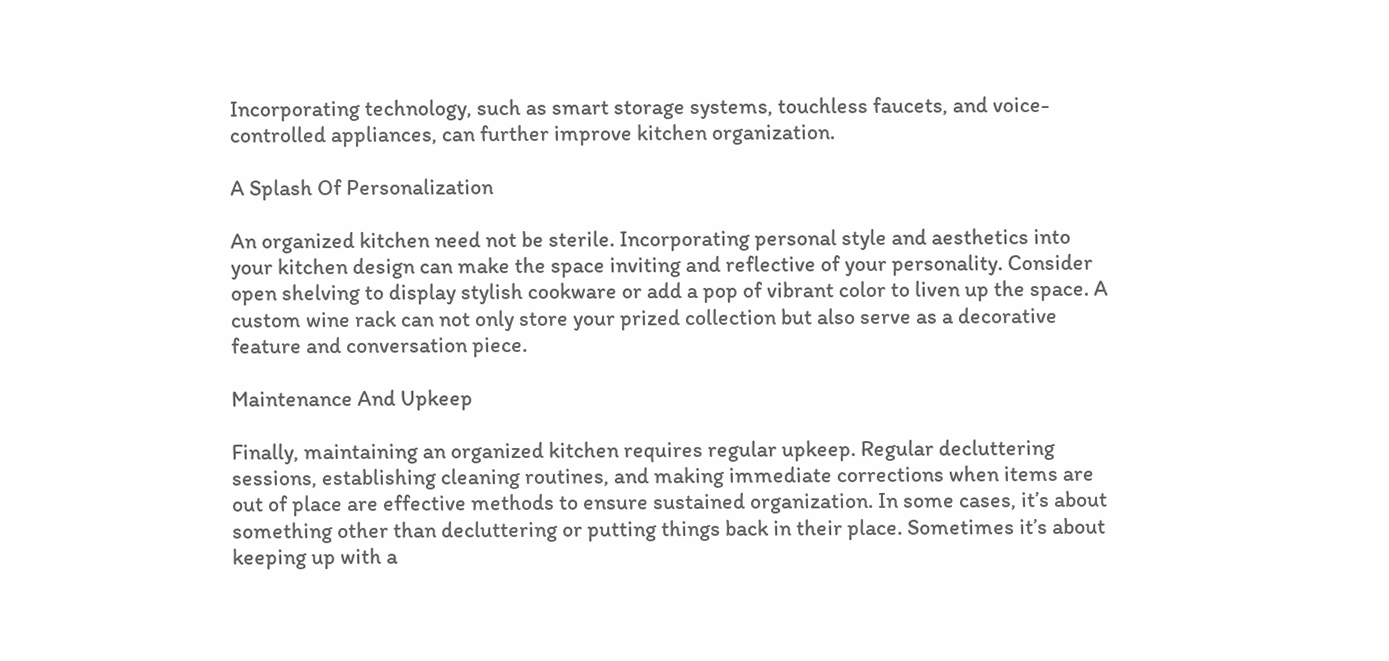Incorporating technology, such as smart storage systems, touchless faucets, and voice-controlled appliances, can further improve kitchen organization.

A Splash Of Personalization

An organized kitchen need not be sterile. Incorporating personal style and aesthetics into your kitchen design can make the space inviting and reflective of your personality. Consider open shelving to display stylish cookware or add a pop of vibrant color to liven up the space. A custom wine rack can not only store your prized collection but also serve as a decorative feature and conversation piece.

Maintenance And Upkeep

Finally, maintaining an organized kitchen requires regular upkeep. Regular decluttering sessions, establishing cleaning routines, and making immediate corrections when items are out of place are effective methods to ensure sustained organization. In some cases, it’s about something other than decluttering or putting things back in their place. Sometimes it’s about keeping up with a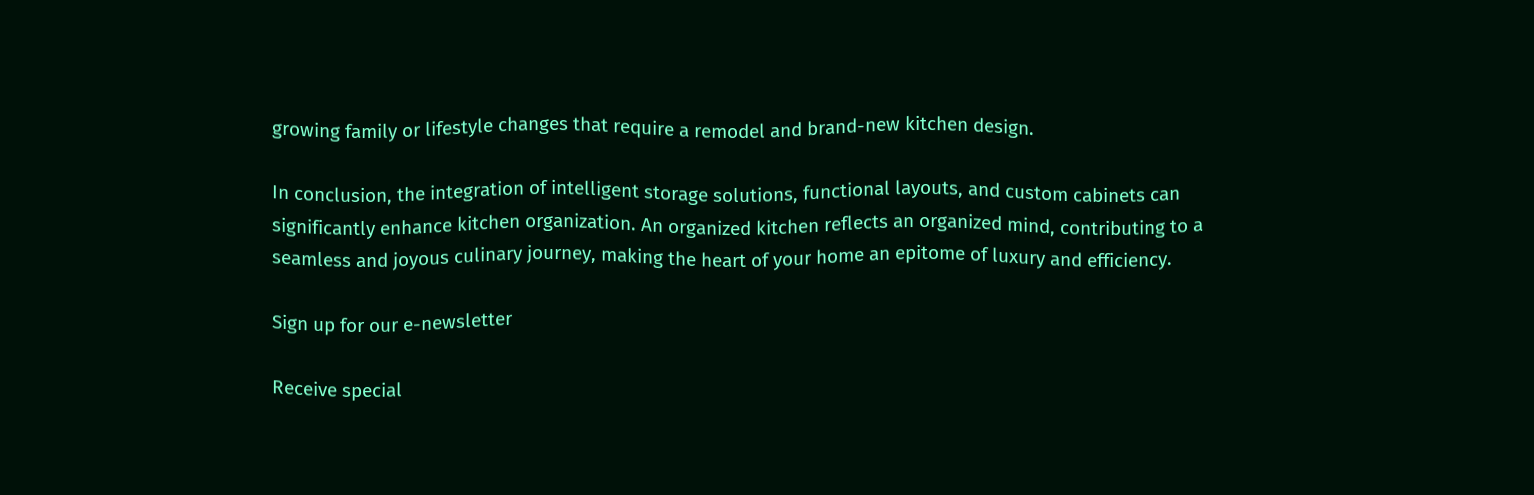growing family or lifestyle changes that require a remodel and brand-new kitchen design.

In conclusion, the integration of intelligent storage solutions, functional layouts, and custom cabinets can significantly enhance kitchen organization. An organized kitchen reflects an organized mind, contributing to a seamless and joyous culinary journey, making the heart of your home an epitome of luxury and efficiency.

Sign up for our e-newsletter

Receive special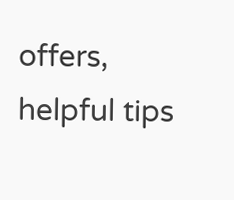offers, helpful tips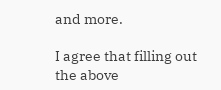and more.

I agree that filling out the above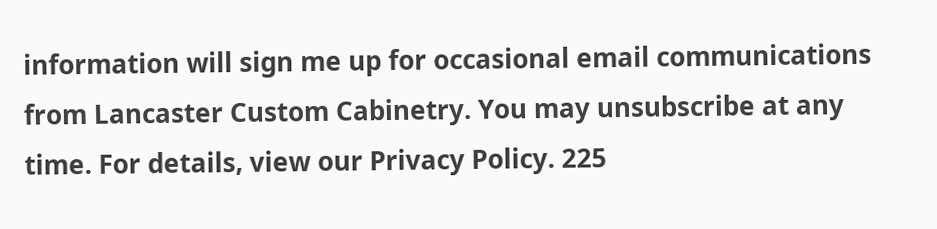information will sign me up for occasional email communications from Lancaster Custom Cabinetry. You may unsubscribe at any time. For details, view our Privacy Policy. 225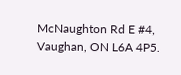McNaughton Rd E #4, Vaughan, ON L6A 4P5.